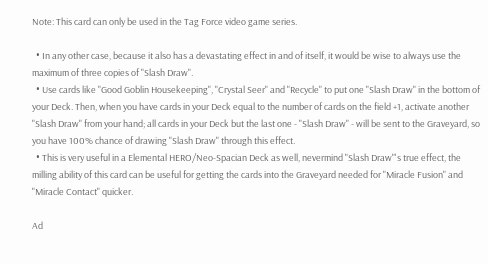Note: This card can only be used in the Tag Force video game series.

  • In any other case, because it also has a devastating effect in and of itself, it would be wise to always use the maximum of three copies of "Slash Draw".
  • Use cards like "Good Goblin Housekeeping", "Crystal Seer" and "Recycle" to put one "Slash Draw" in the bottom of your Deck. Then, when you have cards in your Deck equal to the number of cards on the field +1, activate another "Slash Draw" from your hand; all cards in your Deck but the last one - "Slash Draw" - will be sent to the Graveyard, so you have 100% chance of drawing "Slash Draw" through this effect.
  • This is very useful in a Elemental HERO/Neo-Spacian Deck as well, nevermind "Slash Draw"'s true effect, the milling ability of this card can be useful for getting the cards into the Graveyard needed for "Miracle Fusion" and "Miracle Contact" quicker.

Ad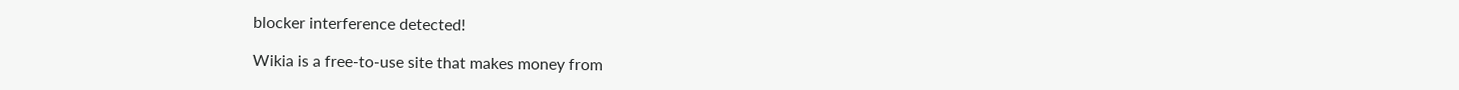blocker interference detected!

Wikia is a free-to-use site that makes money from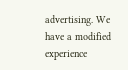advertising. We have a modified experience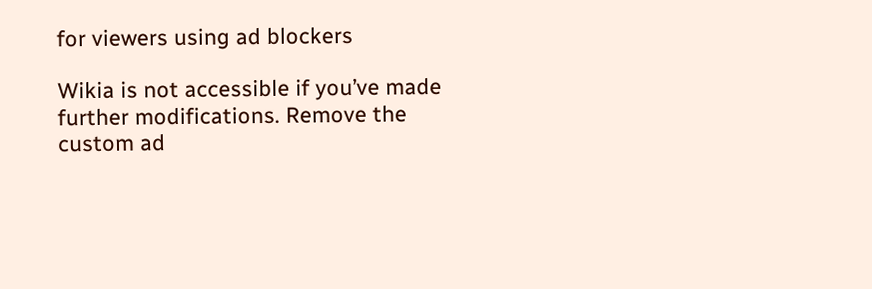for viewers using ad blockers

Wikia is not accessible if you’ve made further modifications. Remove the custom ad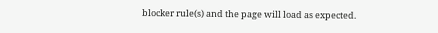blocker rule(s) and the page will load as expected.